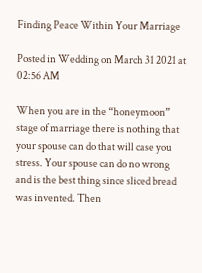Finding Peace Within Your Marriage

Posted in Wedding on March 31 2021 at 02:56 AM

When you are in the “honeymoon” stage of marriage there is nothing that your spouse can do that will case you stress. Your spouse can do no wrong and is the best thing since sliced bread was invented. Then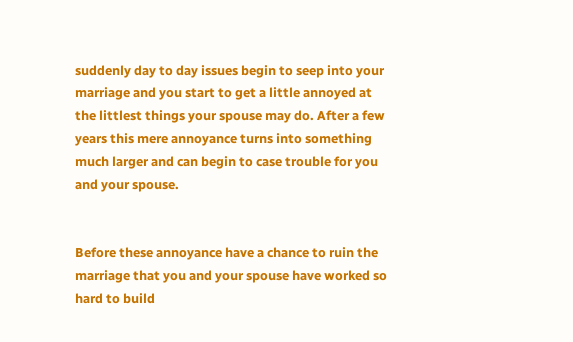suddenly day to day issues begin to seep into your marriage and you start to get a little annoyed at the littlest things your spouse may do. After a few years this mere annoyance turns into something much larger and can begin to case trouble for you and your spouse.


Before these annoyance have a chance to ruin the marriage that you and your spouse have worked so hard to build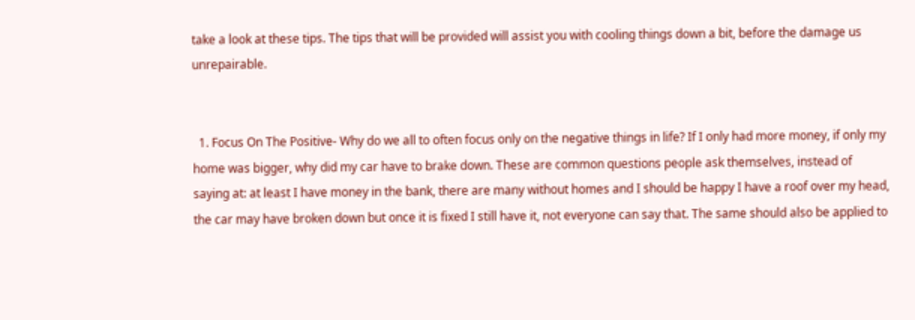take a look at these tips. The tips that will be provided will assist you with cooling things down a bit, before the damage us unrepairable.


  1. Focus On The Positive- Why do we all to often focus only on the negative things in life? If I only had more money, if only my home was bigger, why did my car have to brake down. These are common questions people ask themselves, instead of saying at: at least I have money in the bank, there are many without homes and I should be happy I have a roof over my head, the car may have broken down but once it is fixed I still have it, not everyone can say that. The same should also be applied to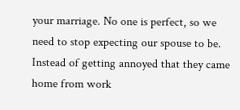your marriage. No one is perfect, so we need to stop expecting our spouse to be. Instead of getting annoyed that they came home from work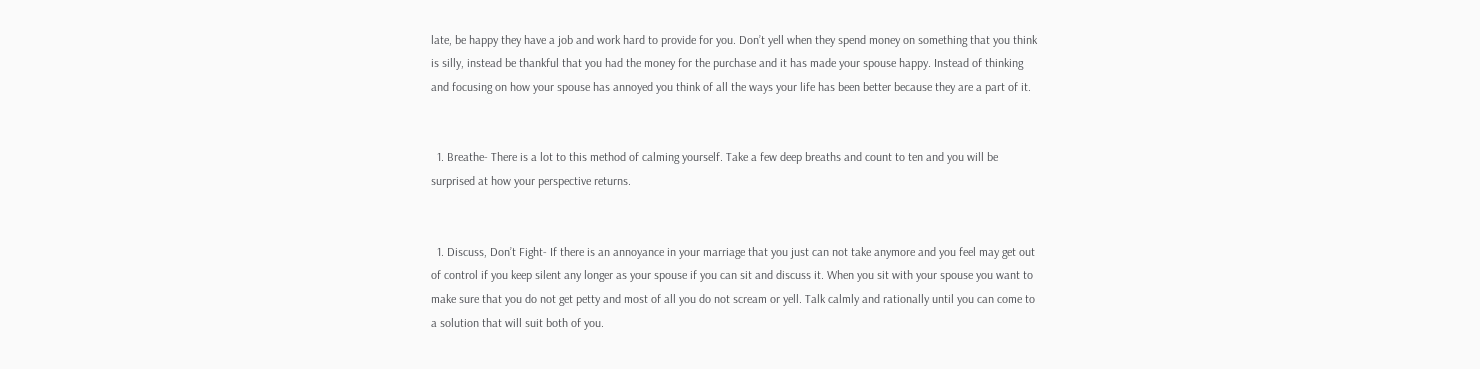late, be happy they have a job and work hard to provide for you. Don’t yell when they spend money on something that you think is silly, instead be thankful that you had the money for the purchase and it has made your spouse happy. Instead of thinking and focusing on how your spouse has annoyed you think of all the ways your life has been better because they are a part of it.


  1. Breathe- There is a lot to this method of calming yourself. Take a few deep breaths and count to ten and you will be surprised at how your perspective returns.


  1. Discuss, Don’t Fight- If there is an annoyance in your marriage that you just can not take anymore and you feel may get out of control if you keep silent any longer as your spouse if you can sit and discuss it. When you sit with your spouse you want to make sure that you do not get petty and most of all you do not scream or yell. Talk calmly and rationally until you can come to a solution that will suit both of you.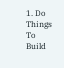1. Do Things To Build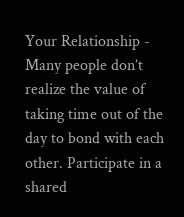Your Relationship - Many people don’t realize the value of taking time out of the day to bond with each other. Participate in a shared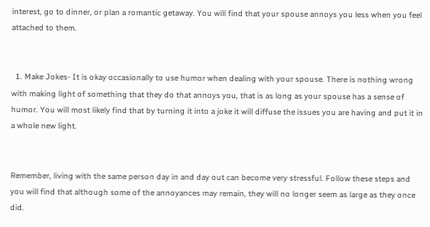interest, go to dinner, or plan a romantic getaway. You will find that your spouse annoys you less when you feel attached to them.


  1. Make Jokes- It is okay occasionally to use humor when dealing with your spouse. There is nothing wrong with making light of something that they do that annoys you, that is as long as your spouse has a sense of humor. You will most likely find that by turning it into a joke it will diffuse the issues you are having and put it in a whole new light.


Remember, living with the same person day in and day out can become very stressful. Follow these steps and you will find that although some of the annoyances may remain, they will no longer seem as large as they once did.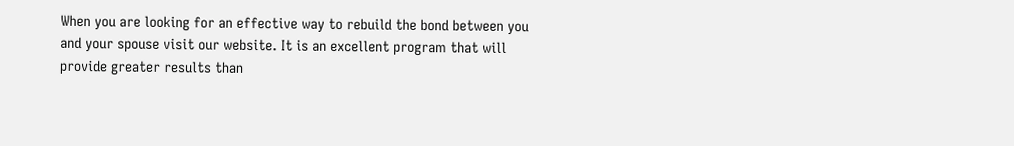When you are looking for an effective way to rebuild the bond between you and your spouse visit our website. It is an excellent program that will provide greater results than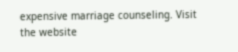expensive marriage counseling. Visit the website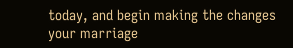today, and begin making the changes your marriage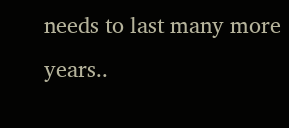needs to last many more years..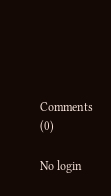Comments (0)

No login